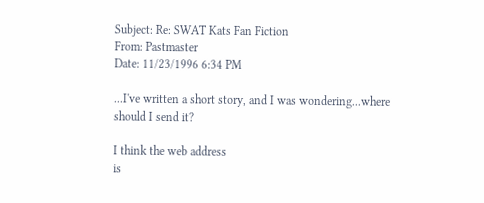Subject: Re: SWAT Kats Fan Fiction
From: Pastmaster
Date: 11/23/1996 6:34 PM

...I've written a short story, and I was wondering...where should I send it?

I think the web address
is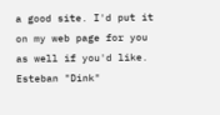a good site. I'd put it on my web page for you as well if you'd like.
Esteban "Dink"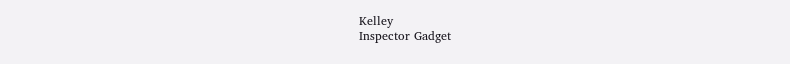Kelley
Inspector Gadget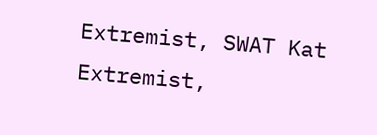Extremist, SWAT Kat Extremist,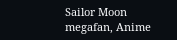Sailor Moon megafan, Anime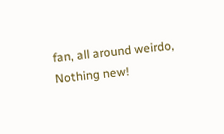fan, all around weirdo, Nothing new!